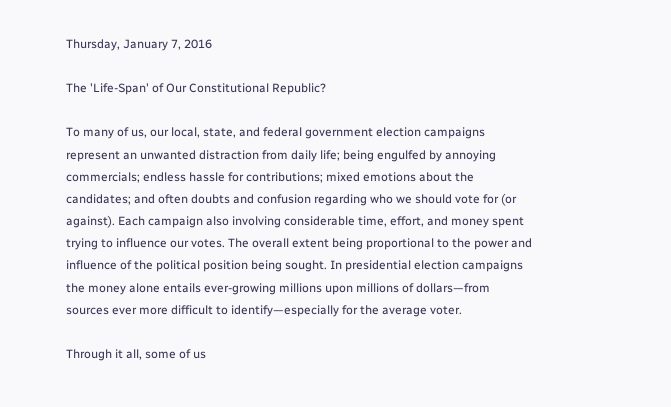Thursday, January 7, 2016

The 'Life-Span' of Our Constitutional Republic?

To many of us, our local, state, and federal government election campaigns represent an unwanted distraction from daily life; being engulfed by annoying commercials; endless hassle for contributions; mixed emotions about the candidates; and often doubts and confusion regarding who we should vote for (or against). Each campaign also involving considerable time, effort, and money spent trying to influence our votes. The overall extent being proportional to the power and influence of the political position being sought. In presidential election campaigns the money alone entails ever-growing millions upon millions of dollars—from sources ever more difficult to identify—especially for the average voter.

Through it all, some of us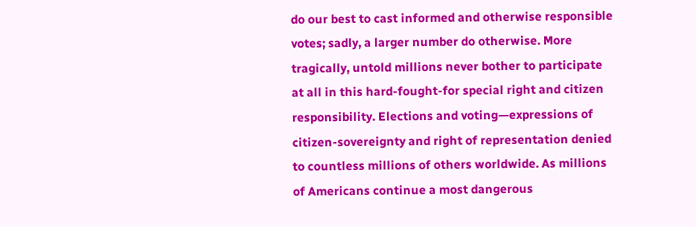do our best to cast informed and otherwise responsible votes; sadly, a larger number do otherwise. More tragically, untold millions never bother to participate at all in this hard-fought-for special right and citizen responsibility. Elections and voting—expressions of citizen-sovereignty and right of representation denied to countless millions of others worldwide. As millions of Americans continue a most dangerous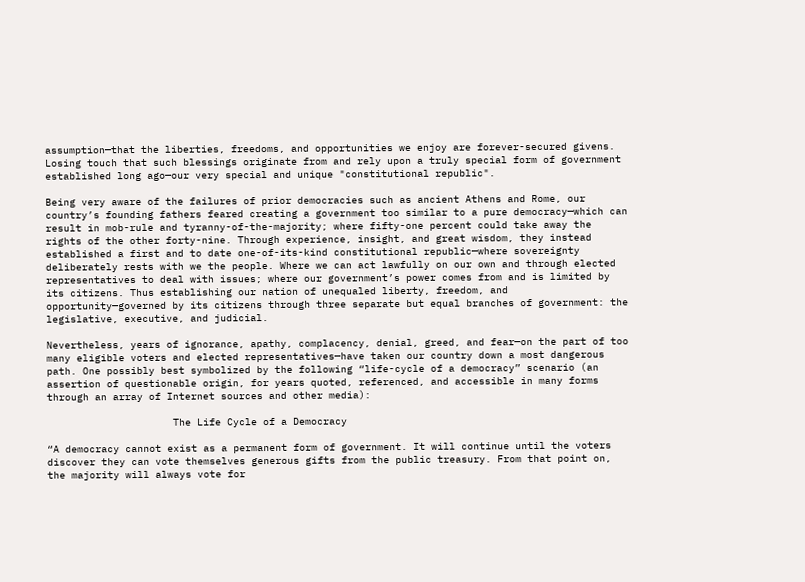assumption—that the liberties, freedoms, and opportunities we enjoy are forever-secured givens. Losing touch that such blessings originate from and rely upon a truly special form of government established long ago—our very special and unique "constitutional republic".

Being very aware of the failures of prior democracies such as ancient Athens and Rome, our country’s founding fathers feared creating a government too similar to a pure democracy—which can result in mob-rule and tyranny-of-the-majority; where fifty-one percent could take away the rights of the other forty-nine. Through experience, insight, and great wisdom, they instead established a first and to date one-of-its-kind constitutional republic—where sovereignty deliberately rests with we the people. Where we can act lawfully on our own and through elected representatives to deal with issues; where our government’s power comes from and is limited by its citizens. Thus establishing our nation of unequaled liberty, freedom, and opportunity—governed by its citizens through three separate but equal branches of government: the legislative, executive, and judicial.

Nevertheless, years of ignorance, apathy, complacency, denial, greed, and fear—on the part of too many eligible voters and elected representatives—have taken our country down a most dangerous path. One possibly best symbolized by the following “life-cycle of a democracy” scenario (an assertion of questionable origin, for years quoted, referenced, and accessible in many forms through an array of Internet sources and other media):

                     The Life Cycle of a Democracy

“A democracy cannot exist as a permanent form of government. It will continue until the voters discover they can vote themselves generous gifts from the public treasury. From that point on, the majority will always vote for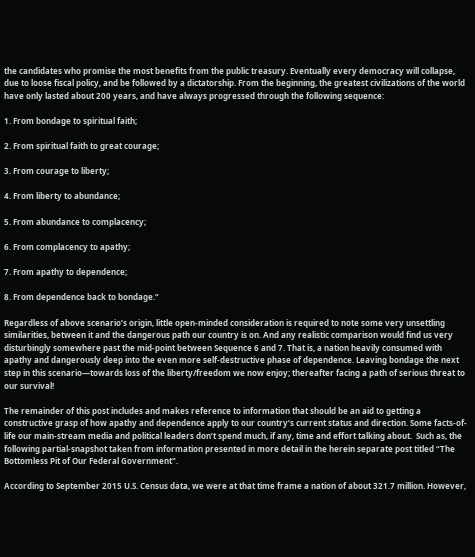the candidates who promise the most benefits from the public treasury. Eventually every democracy will collapse, due to loose fiscal policy, and be followed by a dictatorship. From the beginning, the greatest civilizations of the world have only lasted about 200 years, and have always progressed through the following sequence:

1. From bondage to spiritual faith;

2. From spiritual faith to great courage;

3. From courage to liberty;

4. From liberty to abundance;

5. From abundance to complacency;

6. From complacency to apathy;

7. From apathy to dependence;

8. From dependence back to bondage.”

Regardless of above scenario’s origin, little open-minded consideration is required to note some very unsettling similarities, between it and the dangerous path our country is on. And any realistic comparison would find us very disturbingly somewhere past the mid-point between Sequence 6 and 7. That is, a nation heavily consumed with apathy and dangerously deep into the even more self-destructive phase of dependence. Leaving bondage the next step in this scenario—towards loss of the liberty/freedom we now enjoy; thereafter facing a path of serious threat to our survival!

The remainder of this post includes and makes reference to information that should be an aid to getting a constructive grasp of how apathy and dependence apply to our country’s current status and direction. Some facts-of-life our main-stream media and political leaders don’t spend much, if any, time and effort talking about.  Such as, the following partial-snapshot taken from information presented in more detail in the herein separate post titled “The Bottomless Pit of Our Federal Government".

According to September 2015 U.S. Census data, we were at that time frame a nation of about 321.7 million. However,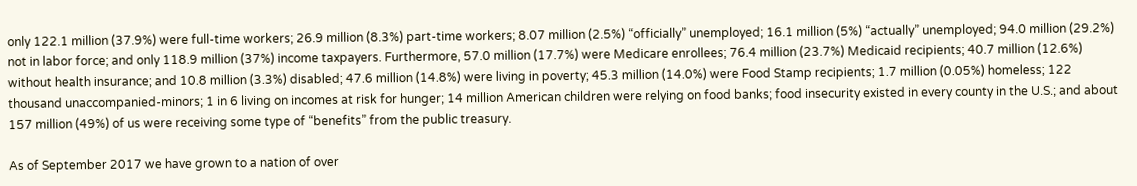only 122.1 million (37.9%) were full-time workers; 26.9 million (8.3%) part-time workers; 8.07 million (2.5%) “officially” unemployed; 16.1 million (5%) “actually” unemployed; 94.0 million (29.2%) not in labor force; and only 118.9 million (37%) income taxpayers. Furthermore, 57.0 million (17.7%) were Medicare enrollees; 76.4 million (23.7%) Medicaid recipients; 40.7 million (12.6%) without health insurance; and 10.8 million (3.3%) disabled; 47.6 million (14.8%) were living in poverty; 45.3 million (14.0%) were Food Stamp recipients; 1.7 million (0.05%) homeless; 122 thousand unaccompanied-minors; 1 in 6 living on incomes at risk for hunger; 14 million American children were relying on food banks; food insecurity existed in every county in the U.S.; and about 157 million (49%) of us were receiving some type of “benefits” from the public treasury.

As of September 2017 we have grown to a nation of over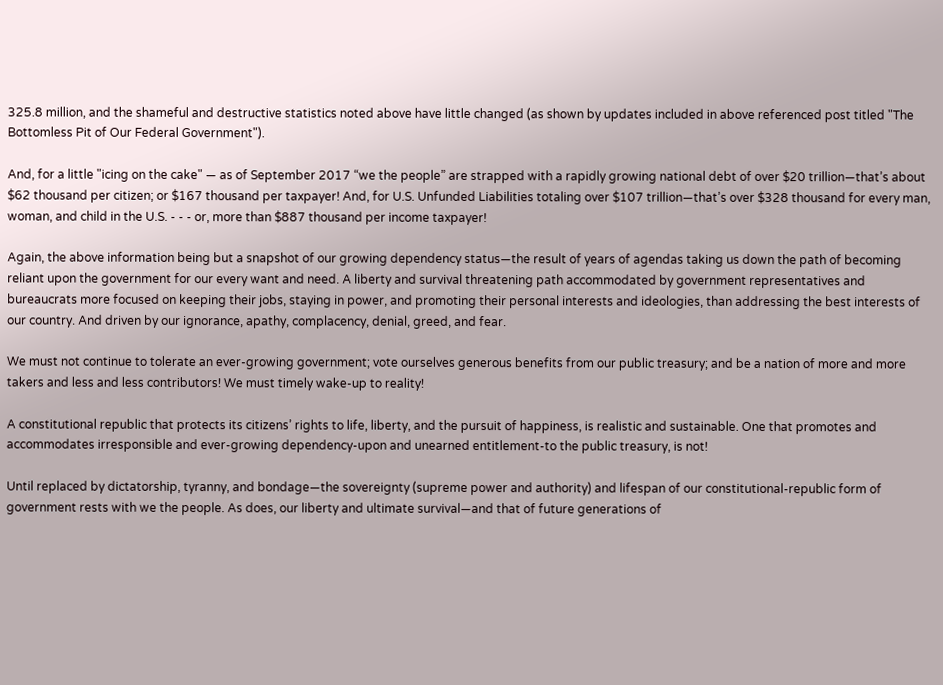325.8 million, and the shameful and destructive statistics noted above have little changed (as shown by updates included in above referenced post titled "The Bottomless Pit of Our Federal Government").

And, for a little "icing on the cake" — as of September 2017 “we the people” are strapped with a rapidly growing national debt of over $20 trillion—that’s about $62 thousand per citizen; or $167 thousand per taxpayer! And, for U.S. Unfunded Liabilities totaling over $107 trillion—that’s over $328 thousand for every man, woman, and child in the U.S. - - - or, more than $887 thousand per income taxpayer!

Again, the above information being but a snapshot of our growing dependency status—the result of years of agendas taking us down the path of becoming reliant upon the government for our every want and need. A liberty and survival threatening path accommodated by government representatives and bureaucrats more focused on keeping their jobs, staying in power, and promoting their personal interests and ideologies, than addressing the best interests of our country. And driven by our ignorance, apathy, complacency, denial, greed, and fear.

We must not continue to tolerate an ever-growing government; vote ourselves generous benefits from our public treasury; and be a nation of more and more takers and less and less contributors! We must timely wake-up to reality!

A constitutional republic that protects its citizens’ rights to life, liberty, and the pursuit of happiness, is realistic and sustainable. One that promotes and accommodates irresponsible and ever-growing dependency-upon and unearned entitlement-to the public treasury, is not!

Until replaced by dictatorship, tyranny, and bondage—the sovereignty (supreme power and authority) and lifespan of our constitutional-republic form of government rests with we the people. As does, our liberty and ultimate survival—and that of future generations of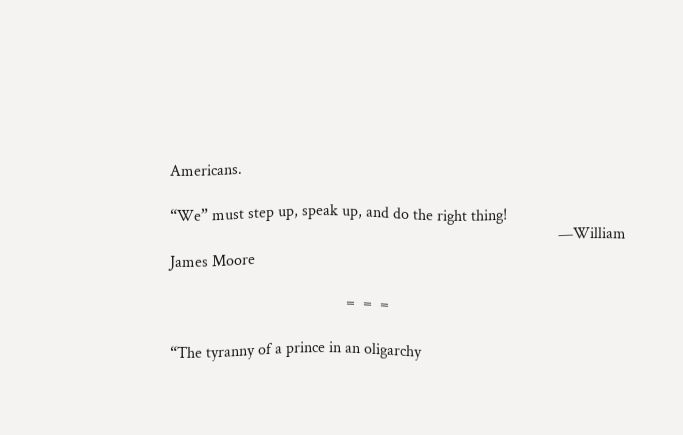Americans.

“We” must step up, speak up, and do the right thing!
                                                                                                 —William James Moore

                                            =  =  =

“The tyranny of a prince in an oligarchy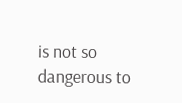is not so dangerous to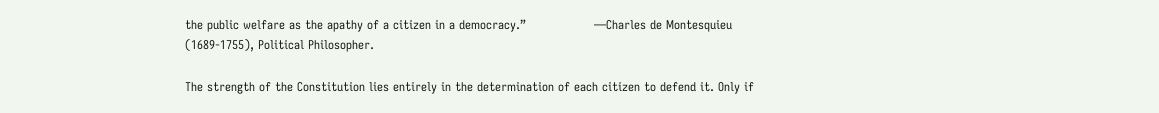the public welfare as the apathy of a citizen in a democracy.”                 —Charles de Montesquieu (1689-1755), Political Philosopher.

The strength of the Constitution lies entirely in the determination of each citizen to defend it. Only if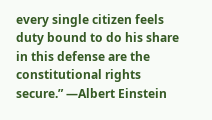every single citizen feels duty bound to do his share in this defense are the constitutional rights secure.” —Albert Einstein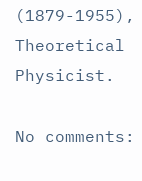(1879-1955), Theoretical Physicist.

No comments: